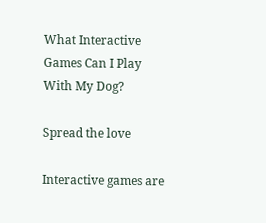What Interactive Games Can I Play With My Dog?

Spread the love

Interactive games are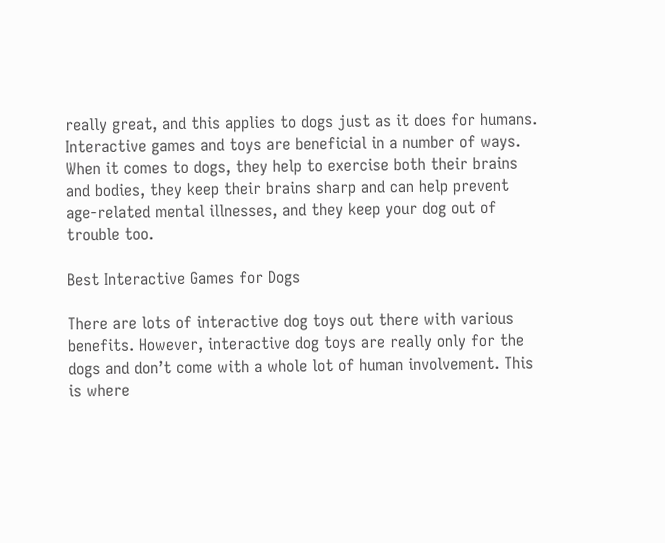really great, and this applies to dogs just as it does for humans. Interactive games and toys are beneficial in a number of ways. When it comes to dogs, they help to exercise both their brains and bodies, they keep their brains sharp and can help prevent age-related mental illnesses, and they keep your dog out of trouble too.

Best Interactive Games for Dogs

There are lots of interactive dog toys out there with various benefits. However, interactive dog toys are really only for the dogs and don’t come with a whole lot of human involvement. This is where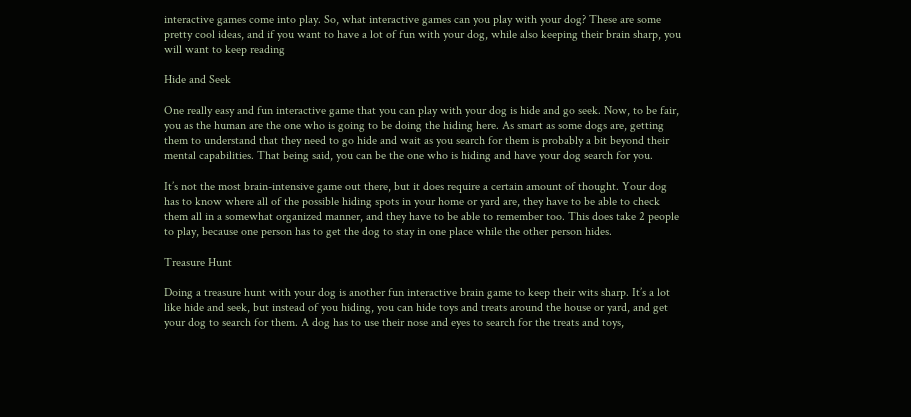interactive games come into play. So, what interactive games can you play with your dog? These are some pretty cool ideas, and if you want to have a lot of fun with your dog, while also keeping their brain sharp, you will want to keep reading

Hide and Seek

One really easy and fun interactive game that you can play with your dog is hide and go seek. Now, to be fair, you as the human are the one who is going to be doing the hiding here. As smart as some dogs are, getting them to understand that they need to go hide and wait as you search for them is probably a bit beyond their mental capabilities. That being said, you can be the one who is hiding and have your dog search for you.

It’s not the most brain-intensive game out there, but it does require a certain amount of thought. Your dog has to know where all of the possible hiding spots in your home or yard are, they have to be able to check them all in a somewhat organized manner, and they have to be able to remember too. This does take 2 people to play, because one person has to get the dog to stay in one place while the other person hides.

Treasure Hunt

Doing a treasure hunt with your dog is another fun interactive brain game to keep their wits sharp. It’s a lot like hide and seek, but instead of you hiding, you can hide toys and treats around the house or yard, and get your dog to search for them. A dog has to use their nose and eyes to search for the treats and toys,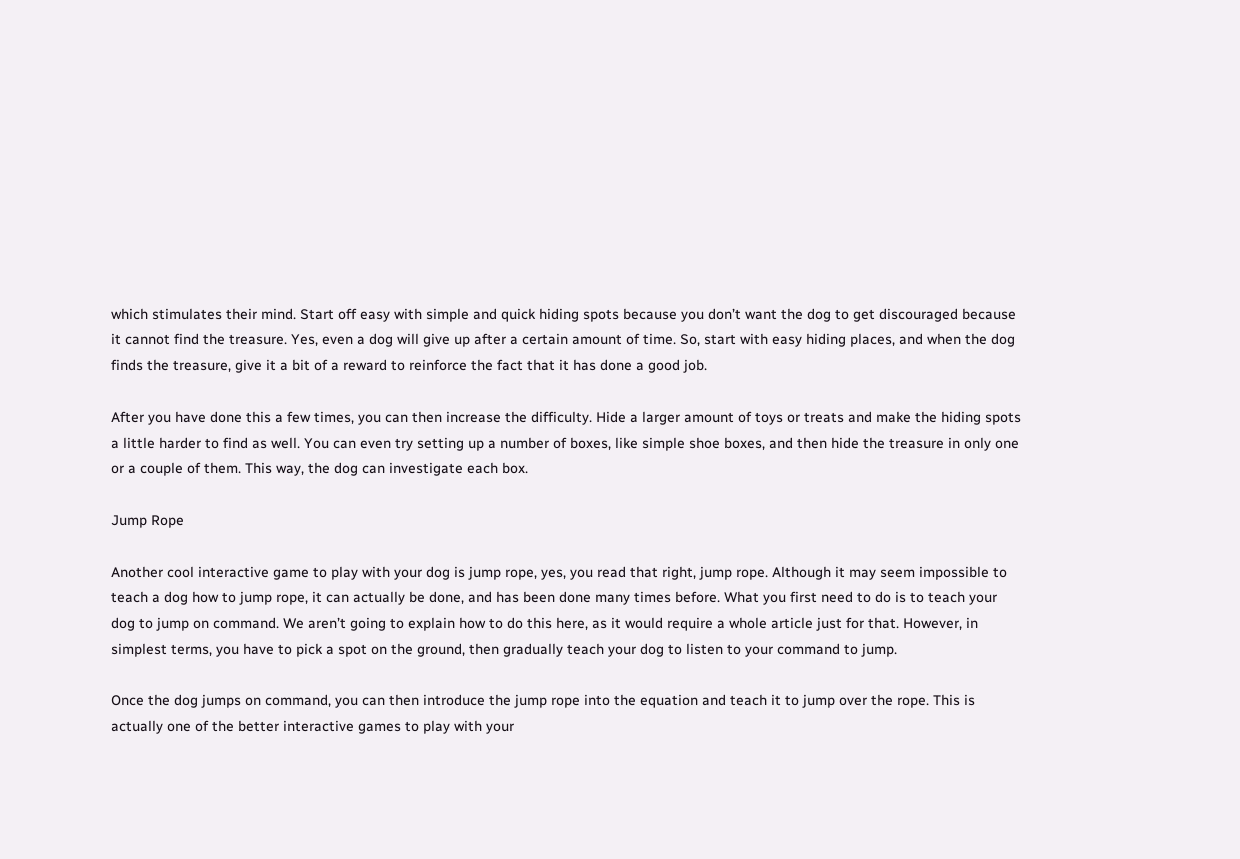which stimulates their mind. Start off easy with simple and quick hiding spots because you don’t want the dog to get discouraged because it cannot find the treasure. Yes, even a dog will give up after a certain amount of time. So, start with easy hiding places, and when the dog finds the treasure, give it a bit of a reward to reinforce the fact that it has done a good job.

After you have done this a few times, you can then increase the difficulty. Hide a larger amount of toys or treats and make the hiding spots a little harder to find as well. You can even try setting up a number of boxes, like simple shoe boxes, and then hide the treasure in only one or a couple of them. This way, the dog can investigate each box.

Jump Rope

Another cool interactive game to play with your dog is jump rope, yes, you read that right, jump rope. Although it may seem impossible to teach a dog how to jump rope, it can actually be done, and has been done many times before. What you first need to do is to teach your dog to jump on command. We aren’t going to explain how to do this here, as it would require a whole article just for that. However, in simplest terms, you have to pick a spot on the ground, then gradually teach your dog to listen to your command to jump.

Once the dog jumps on command, you can then introduce the jump rope into the equation and teach it to jump over the rope. This is actually one of the better interactive games to play with your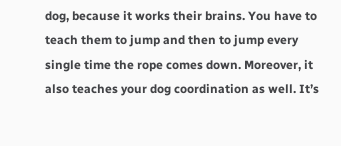dog, because it works their brains. You have to teach them to jump and then to jump every single time the rope comes down. Moreover, it also teaches your dog coordination as well. It’s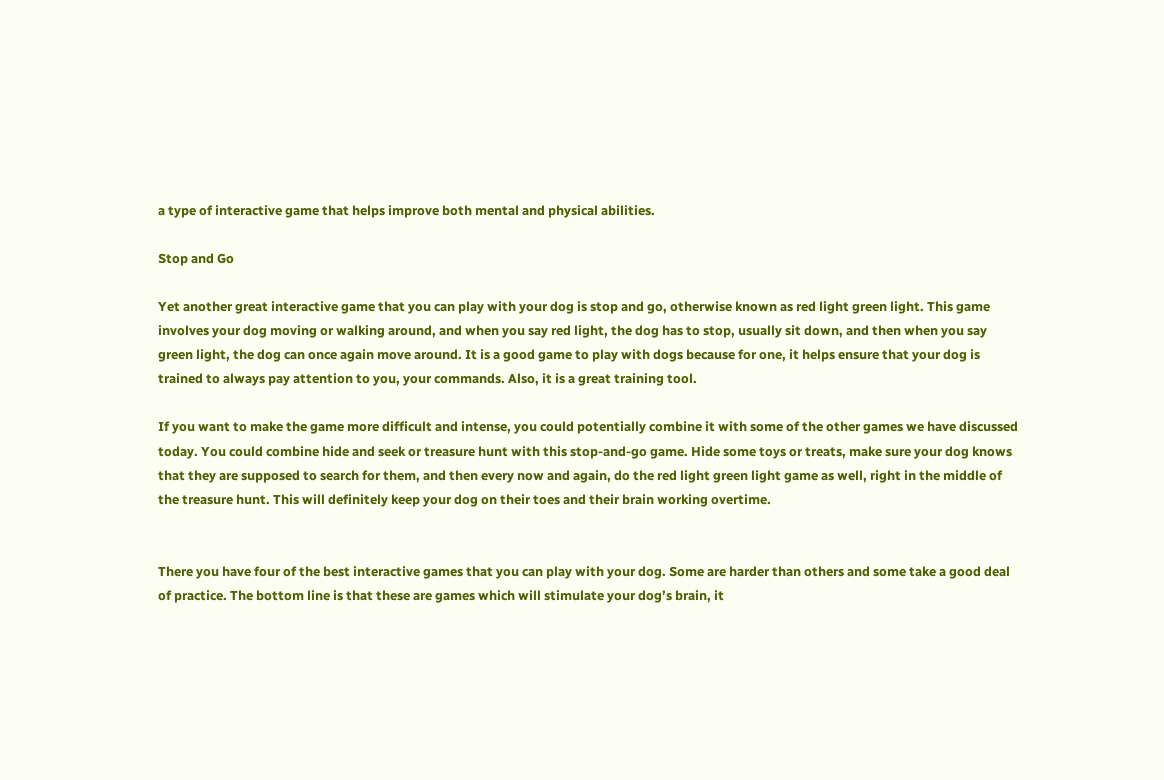a type of interactive game that helps improve both mental and physical abilities.

Stop and Go

Yet another great interactive game that you can play with your dog is stop and go, otherwise known as red light green light. This game involves your dog moving or walking around, and when you say red light, the dog has to stop, usually sit down, and then when you say green light, the dog can once again move around. It is a good game to play with dogs because for one, it helps ensure that your dog is trained to always pay attention to you, your commands. Also, it is a great training tool.

If you want to make the game more difficult and intense, you could potentially combine it with some of the other games we have discussed today. You could combine hide and seek or treasure hunt with this stop-and-go game. Hide some toys or treats, make sure your dog knows that they are supposed to search for them, and then every now and again, do the red light green light game as well, right in the middle of the treasure hunt. This will definitely keep your dog on their toes and their brain working overtime.


There you have four of the best interactive games that you can play with your dog. Some are harder than others and some take a good deal of practice. The bottom line is that these are games which will stimulate your dog’s brain, it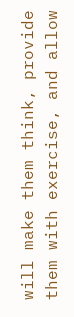will make them think, provide them with exercise, and allow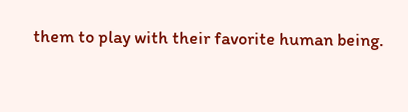them to play with their favorite human being.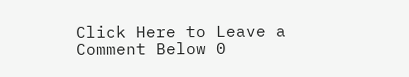Click Here to Leave a Comment Below 0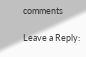comments

Leave a Reply: